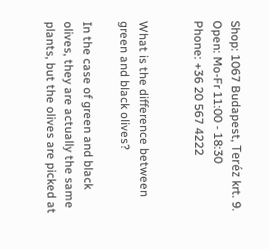Shop: 1067 Budapest, Teréz krt. 9.
Open: Mo-Fr 11:00 - 18:30
Phone: +36 20 567 4222


What is the difference between green and black olives?

In the case of green and black olives, they are actually the same plants, but the olives are picked at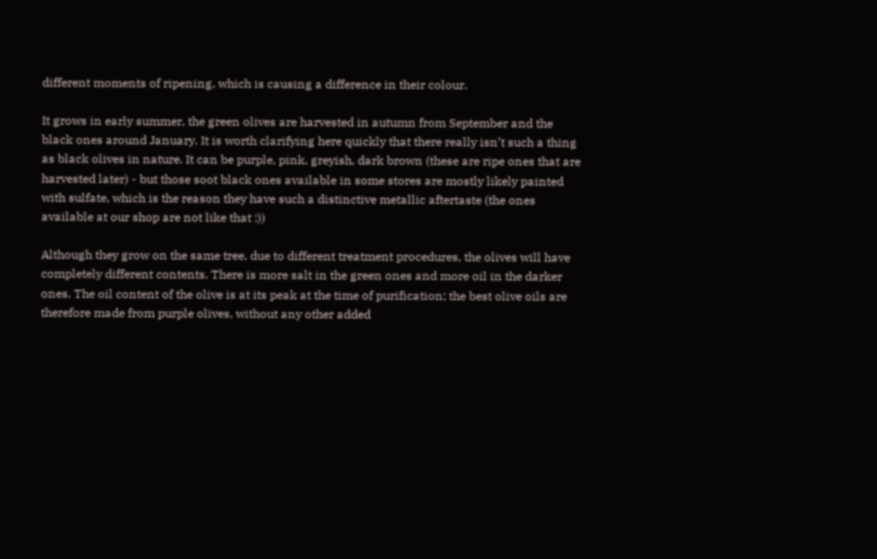different moments of ripening, which is causing a difference in their colour.

It grows in early summer, the green olives are harvested in autumn from September and the black ones around January. It is worth clarifying here quickly that there really isn’t such a thing as black olives in nature. It can be purple, pink, greyish, dark brown (these are ripe ones that are harvested later) - but those soot black ones available in some stores are mostly likely painted with sulfate, which is the reason they have such a distinctive metallic aftertaste (the ones available at our shop are not like that :))

Although they grow on the same tree, due to different treatment procedures, the olives will have completely different contents. There is more salt in the green ones and more oil in the darker ones. The oil content of the olive is at its peak at the time of purification; the best olive oils are therefore made from purple olives, without any other added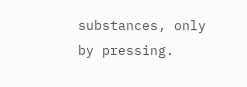substances, only by pressing.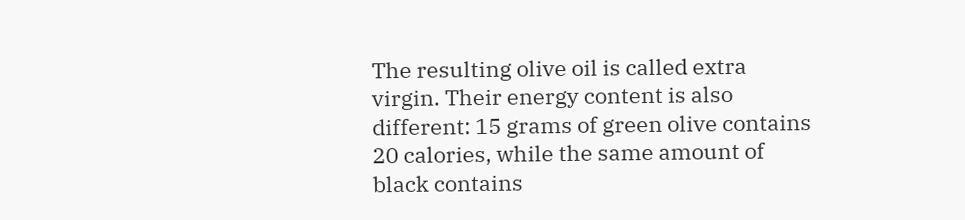The resulting olive oil is called extra virgin. Their energy content is also different: 15 grams of green olive contains 20 calories, while the same amount of black contains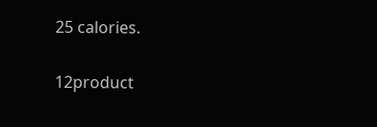25 calories.

12product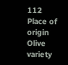112
Place of origin
Olive variety